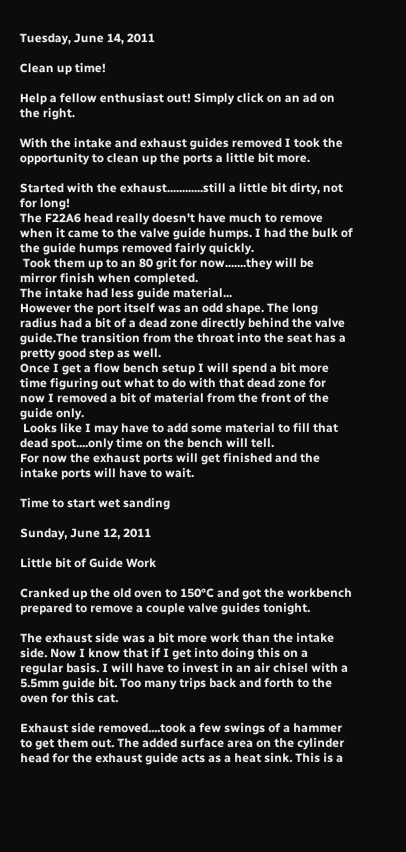Tuesday, June 14, 2011

Clean up time!

Help a fellow enthusiast out! Simply click on an ad on the right.

With the intake and exhaust guides removed I took the opportunity to clean up the ports a little bit more.

Started with the exhaust............still a little bit dirty, not for long!
The F22A6 head really doesn't have much to remove when it came to the valve guide humps. I had the bulk of the guide humps removed fairly quickly.
 Took them up to an 80 grit for now.......they will be mirror finish when completed.
The intake had less guide material...
However the port itself was an odd shape. The long radius had a bit of a dead zone directly behind the valve guide.The transition from the throat into the seat has a pretty good step as well.
Once I get a flow bench setup I will spend a bit more time figuring out what to do with that dead zone for now I removed a bit of material from the front of the guide only.
 Looks like I may have to add some material to fill that dead spot....only time on the bench will tell.
For now the exhaust ports will get finished and the intake ports will have to wait.

Time to start wet sanding

Sunday, June 12, 2011

Little bit of Guide Work

Cranked up the old oven to 150°C and got the workbench prepared to remove a couple valve guides tonight.

The exhaust side was a bit more work than the intake side. Now I know that if I get into doing this on a regular basis. I will have to invest in an air chisel with a 5.5mm guide bit. Too many trips back and forth to the oven for this cat.

Exhaust side removed....took a few swings of a hammer to get them out. The added surface area on the cylinder head for the exhaust guide acts as a heat sink. This is a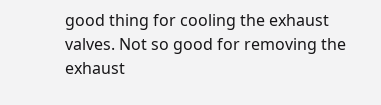good thing for cooling the exhaust valves. Not so good for removing the exhaust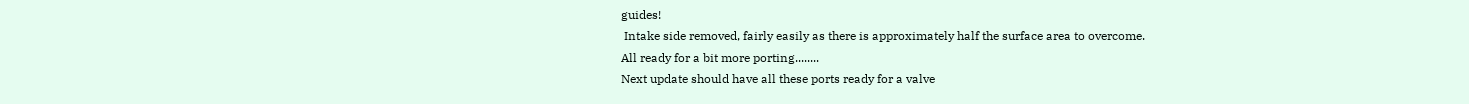guides!
 Intake side removed, fairly easily as there is approximately half the surface area to overcome.
All ready for a bit more porting........
Next update should have all these ports ready for a valve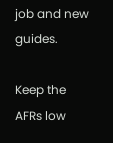job and new guides.

Keep the AFRs low